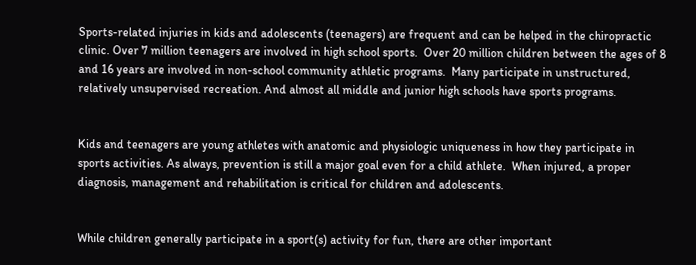Sports-related injuries in kids and adolescents (teenagers) are frequent and can be helped in the chiropractic clinic. Over 7 million teenagers are involved in high school sports.  Over 20 million children between the ages of 8 and 16 years are involved in non-school community athletic programs.  Many participate in unstructured, relatively unsupervised recreation. And almost all middle and junior high schools have sports programs.


Kids and teenagers are young athletes with anatomic and physiologic uniqueness in how they participate in sports activities. As always, prevention is still a major goal even for a child athlete.  When injured, a proper diagnosis, management and rehabilitation is critical for children and adolescents.


While children generally participate in a sport(s) activity for fun, there are other important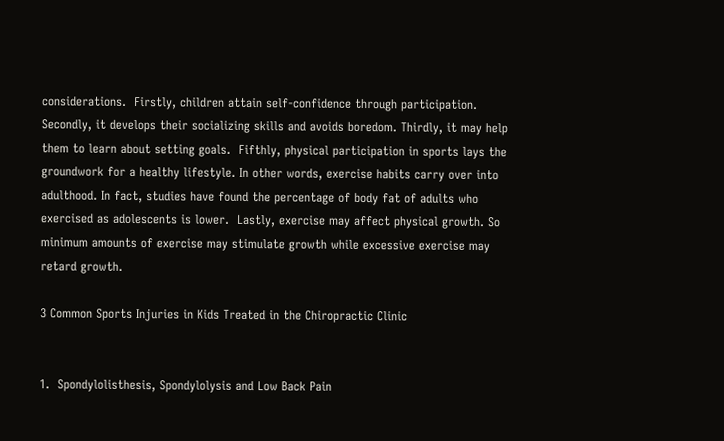considerations.  Firstly, children attain self-confidence through participation. Secondly, it develops their socializing skills and avoids boredom. Thirdly, it may help them to learn about setting goals.  Fifthly, physical participation in sports lays the groundwork for a healthy lifestyle. In other words, exercise habits carry over into adulthood. In fact, studies have found the percentage of body fat of adults who exercised as adolescents is lower.  Lastly, exercise may affect physical growth. So minimum amounts of exercise may stimulate growth while excessive exercise may retard growth.

3 Common Sports Injuries in Kids Treated in the Chiropractic Clinic


1.  Spondylolisthesis, Spondylolysis and Low Back Pain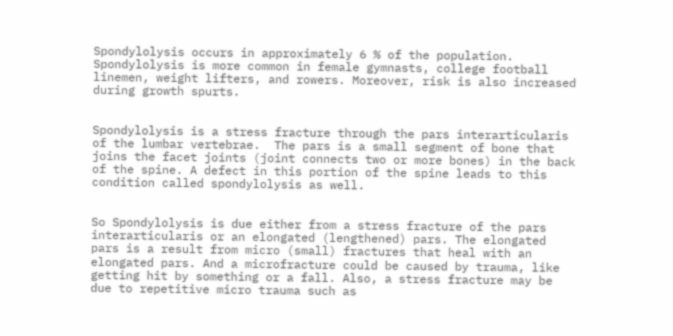Spondylolysis occurs in approximately 6 % of the population. Spondylolysis is more common in female gymnasts, college football linemen, weight lifters, and rowers. Moreover, risk is also increased during growth spurts.


Spondylolysis is a stress fracture through the pars interarticularis of the lumbar vertebrae.  The pars is a small segment of bone that joins the facet joints (joint connects two or more bones) in the back of the spine. A defect in this portion of the spine leads to this condition called spondylolysis as well.


So Spondylolysis is due either from a stress fracture of the pars interarticularis or an elongated (lengthened) pars. The elongated pars is a result from micro (small) fractures that heal with an elongated pars. And a microfracture could be caused by trauma, like getting hit by something or a fall. Also, a stress fracture may be due to repetitive micro trauma such as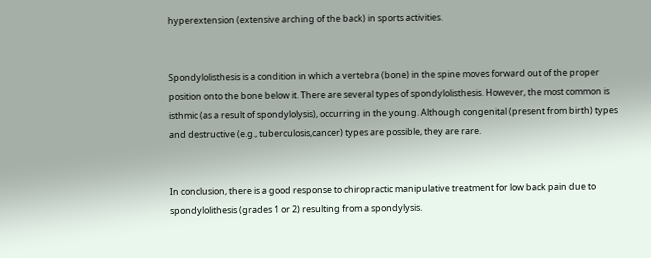hyperextension (extensive arching of the back) in sports activities.


Spondylolisthesis is a condition in which a vertebra (bone) in the spine moves forward out of the proper position onto the bone below it. There are several types of spondylolisthesis. However, the most common is isthmic (as a result of spondylolysis), occurring in the young. Although congenital (present from birth) types and destructive (e.g., tuberculosis,cancer) types are possible, they are rare.


In conclusion, there is a good response to chiropractic manipulative treatment for low back pain due to spondylolithesis (grades 1 or 2) resulting from a spondylysis.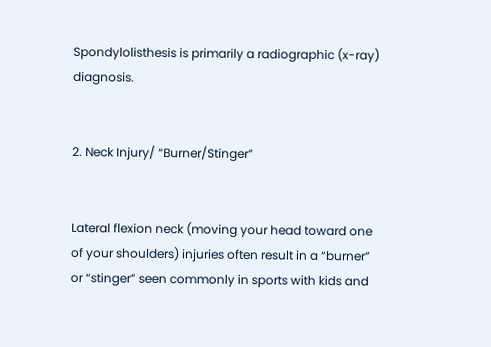Spondylolisthesis is primarily a radiographic (x-ray) diagnosis.


2. Neck Injury/ “Burner/Stinger”


Lateral flexion neck (moving your head toward one of your shoulders) injuries often result in a “burner” or “stinger” seen commonly in sports with kids and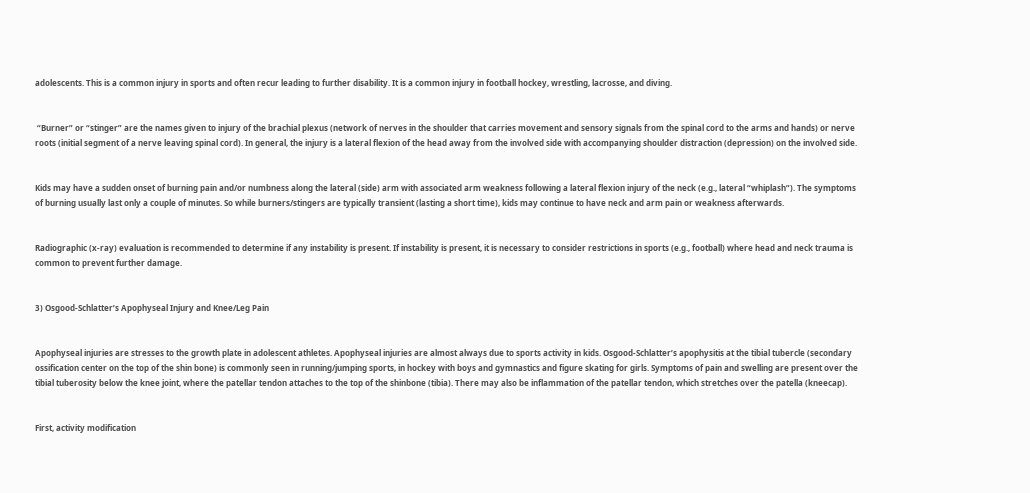adolescents. This is a common injury in sports and often recur leading to further disability. It is a common injury in football hockey, wrestling, lacrosse, and diving.


 “Burner” or “stinger” are the names given to injury of the brachial plexus (network of nerves in the shoulder that carries movement and sensory signals from the spinal cord to the arms and hands) or nerve roots (initial segment of a nerve leaving spinal cord). In general, the injury is a lateral flexion of the head away from the involved side with accompanying shoulder distraction (depression) on the involved side.


Kids may have a sudden onset of burning pain and/or numbness along the lateral (side) arm with associated arm weakness following a lateral flexion injury of the neck (e.g., lateral “whiplash”). The symptoms of burning usually last only a couple of minutes. So while burners/stingers are typically transient (lasting a short time), kids may continue to have neck and arm pain or weakness afterwards.


Radiographic (x-ray) evaluation is recommended to determine if any instability is present. If instability is present, it is necessary to consider restrictions in sports (e.g., football) where head and neck trauma is common to prevent further damage.


3) Osgood-Schlatter’s Apophyseal Injury and Knee/Leg Pain


Apophyseal injuries are stresses to the growth plate in adolescent athletes. Apophyseal injuries are almost always due to sports activity in kids. Osgood-Schlatter’s apophysitis at the tibial tubercle (secondary ossification center on the top of the shin bone) is commonly seen in running/jumping sports, in hockey with boys and gymnastics and figure skating for girls. Symptoms of pain and swelling are present over the tibial tuberosity below the knee joint, where the patellar tendon attaches to the top of the shinbone (tibia). There may also be inflammation of the patellar tendon, which stretches over the patella (kneecap).


First, activity modification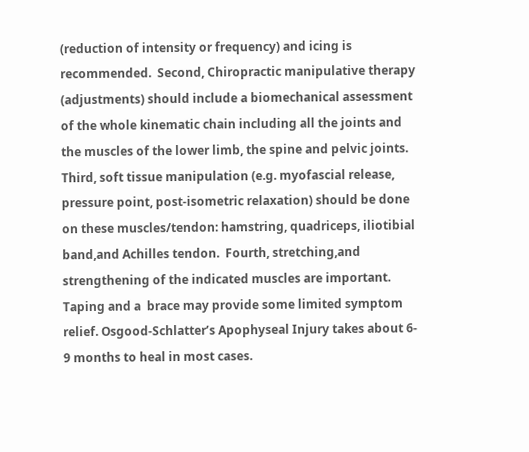(reduction of intensity or frequency) and icing is recommended.  Second, Chiropractic manipulative therapy (adjustments) should include a biomechanical assessment of the whole kinematic chain including all the joints and the muscles of the lower limb, the spine and pelvic joints. Third, soft tissue manipulation (e.g. myofascial release, pressure point, post-isometric relaxation) should be done on these muscles/tendon: hamstring, quadriceps, iliotibial band,and Achilles tendon.  Fourth, stretching,and strengthening of the indicated muscles are important. Taping and a  brace may provide some limited symptom relief. Osgood-Schlatter’s Apophyseal Injury takes about 6- 9 months to heal in most cases.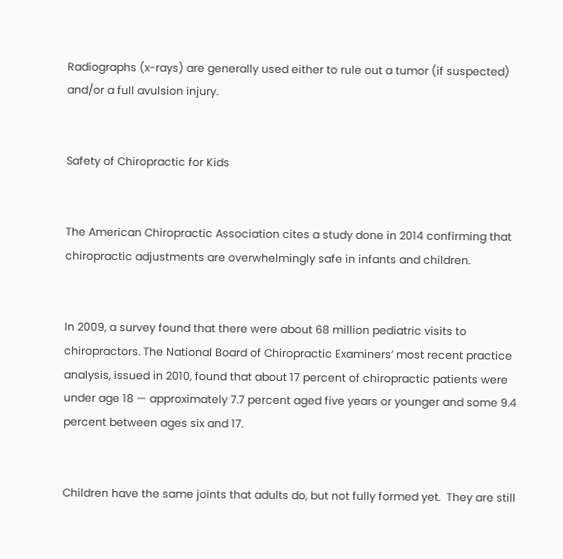Radiographs (x-rays) are generally used either to rule out a tumor (if suspected) and/or a full avulsion injury.


Safety of Chiropractic for Kids


The American Chiropractic Association cites a study done in 2014 confirming that chiropractic adjustments are overwhelmingly safe in infants and children.


In 2009, a survey found that there were about 68 million pediatric visits to chiropractors. The National Board of Chiropractic Examiners’ most recent practice analysis, issued in 2010, found that about 17 percent of chiropractic patients were under age 18 — approximately 7.7 percent aged five years or younger and some 9.4 percent between ages six and 17.


Children have the same joints that adults do, but not fully formed yet.  They are still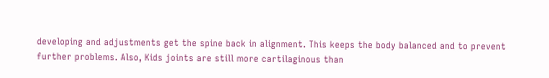developing and adjustments get the spine back in alignment. This keeps the body balanced and to prevent further problems. Also, Kids joints are still more cartilaginous than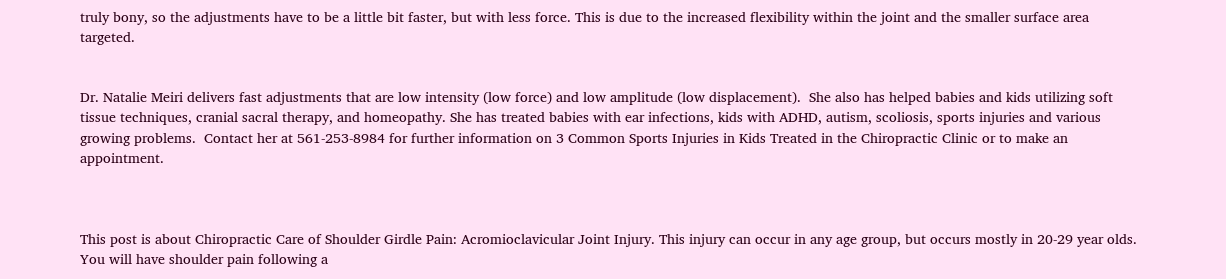truly bony, so the adjustments have to be a little bit faster, but with less force. This is due to the increased flexibility within the joint and the smaller surface area targeted.


Dr. Natalie Meiri delivers fast adjustments that are low intensity (low force) and low amplitude (low displacement).  She also has helped babies and kids utilizing soft tissue techniques, cranial sacral therapy, and homeopathy. She has treated babies with ear infections, kids with ADHD, autism, scoliosis, sports injuries and various growing problems.  Contact her at 561-253-8984 for further information on 3 Common Sports Injuries in Kids Treated in the Chiropractic Clinic or to make an appointment.



This post is about Chiropractic Care of Shoulder Girdle Pain: Acromioclavicular Joint Injury. This injury can occur in any age group, but occurs mostly in 20-29 year olds.  You will have shoulder pain following a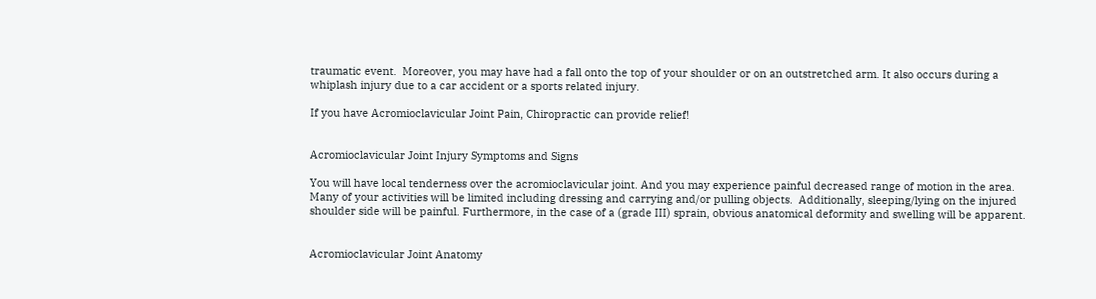traumatic event.  Moreover, you may have had a fall onto the top of your shoulder or on an outstretched arm. It also occurs during a whiplash injury due to a car accident or a sports related injury.

If you have Acromioclavicular Joint Pain, Chiropractic can provide relief!


Acromioclavicular Joint Injury Symptoms and Signs

You will have local tenderness over the acromioclavicular joint. And you may experience painful decreased range of motion in the area.  Many of your activities will be limited including dressing and carrying and/or pulling objects.  Additionally, sleeping/lying on the injured shoulder side will be painful. Furthermore, in the case of a (grade III) sprain, obvious anatomical deformity and swelling will be apparent.


Acromioclavicular Joint Anatomy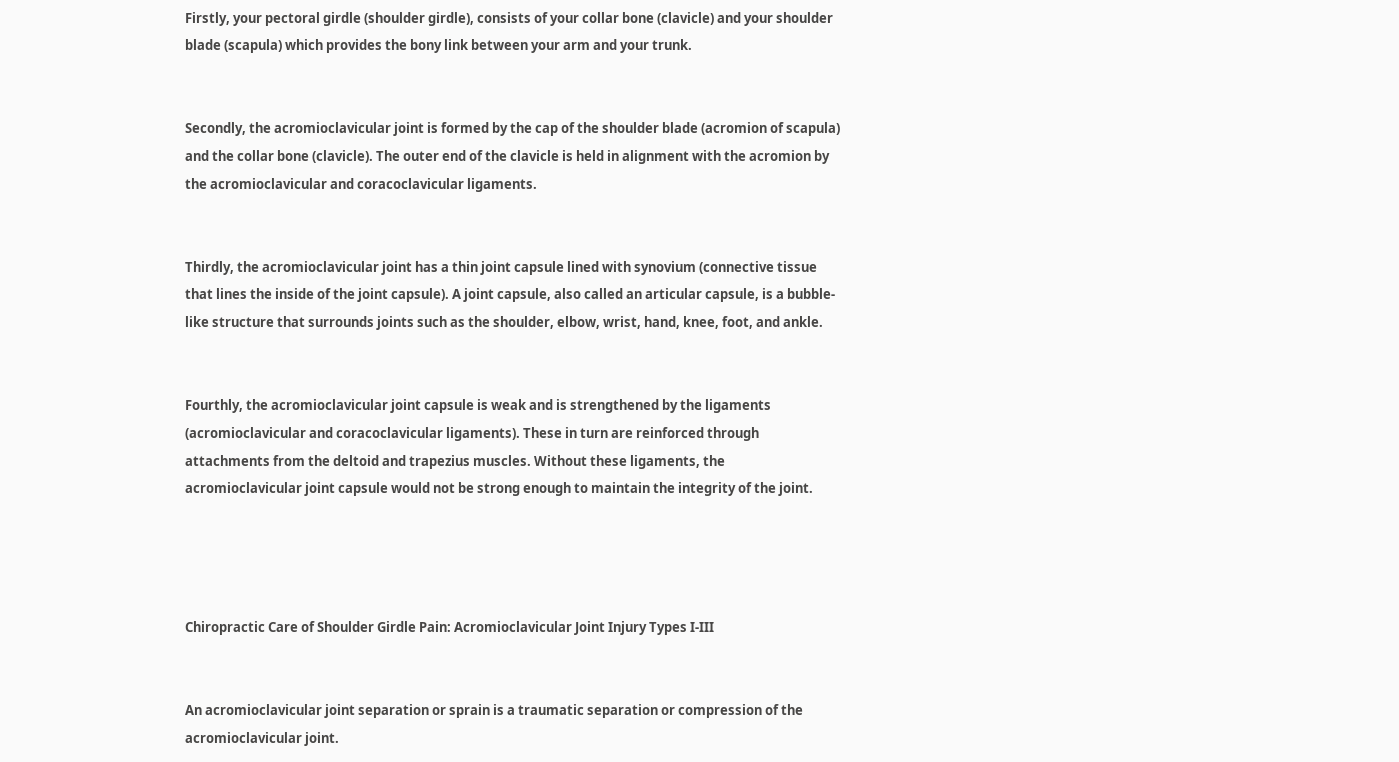Firstly, your pectoral girdle (shoulder girdle), consists of your collar bone (clavicle) and your shoulder blade (scapula) which provides the bony link between your arm and your trunk.


Secondly, the acromioclavicular joint is formed by the cap of the shoulder blade (acromion of scapula) and the collar bone (clavicle). The outer end of the clavicle is held in alignment with the acromion by the acromioclavicular and coracoclavicular ligaments.


Thirdly, the acromioclavicular joint has a thin joint capsule lined with synovium (connective tissue that lines the inside of the joint capsule). A joint capsule, also called an articular capsule, is a bubble-like structure that surrounds joints such as the shoulder, elbow, wrist, hand, knee, foot, and ankle.


Fourthly, the acromioclavicular joint capsule is weak and is strengthened by the ligaments (acromioclavicular and coracoclavicular ligaments). These in turn are reinforced through attachments from the deltoid and trapezius muscles. Without these ligaments, the acromioclavicular joint capsule would not be strong enough to maintain the integrity of the joint.




Chiropractic Care of Shoulder Girdle Pain: Acromioclavicular Joint Injury Types I-III


An acromioclavicular joint separation or sprain is a traumatic separation or compression of the acromioclavicular joint.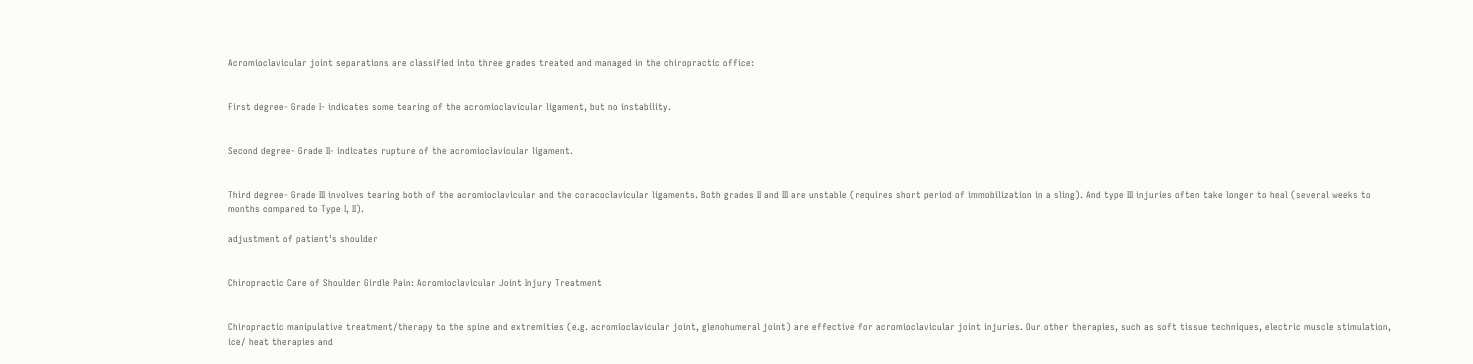Acromioclavicular joint separations are classified into three grades treated and managed in the chiropractic office:


First degree- Grade I- indicates some tearing of the acromioclavicular ligament, but no instability.


Second degree- Grade II- indicates rupture of the acromioclavicular ligament.


Third degree- Grade III involves tearing both of the acromioclavicular and the coracoclavicular ligaments. Both grades II and III are unstable (requires short period of immobilization in a sling). And type III injuries often take longer to heal (several weeks to months compared to Type I, II).

adjustment of patient's shoulder


Chiropractic Care of Shoulder Girdle Pain: Acromioclavicular Joint Injury Treatment


Chiropractic manipulative treatment/therapy to the spine and extremities (e.g. acromioclavicular joint, glenohumeral joint) are effective for acromioclavicular joint injuries. Our other therapies, such as soft tissue techniques, electric muscle stimulation, ice/ heat therapies and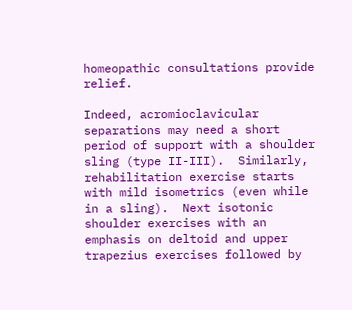homeopathic consultations provide relief.

Indeed, acromioclavicular separations may need a short period of support with a shoulder sling (type II-III).  Similarly, rehabilitation exercise starts with mild isometrics (even while in a sling).  Next isotonic shoulder exercises with an emphasis on deltoid and upper trapezius exercises followed by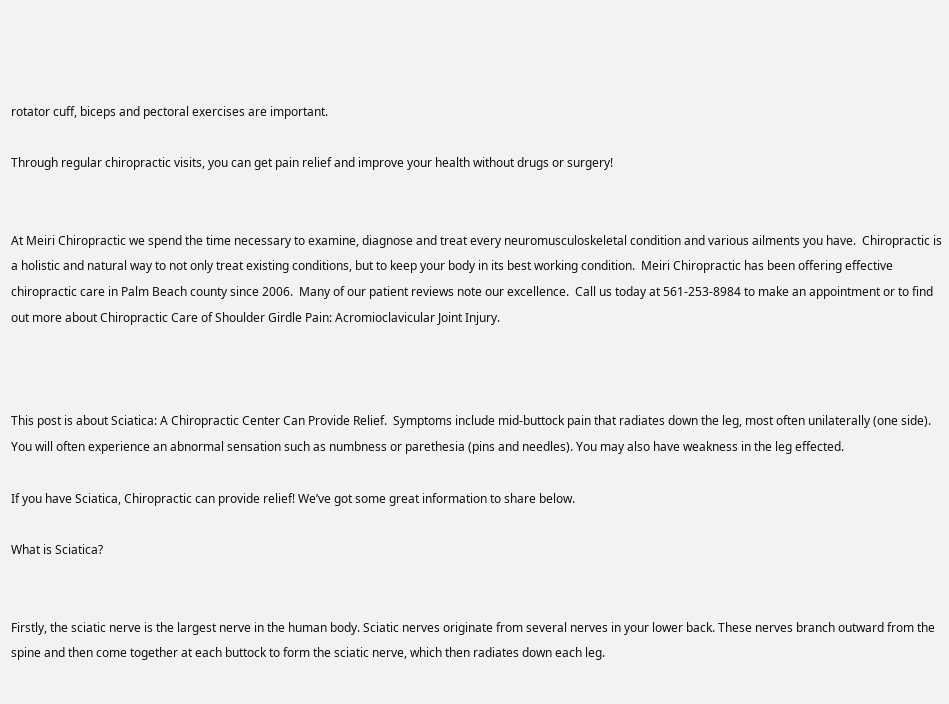rotator cuff, biceps and pectoral exercises are important.

Through regular chiropractic visits, you can get pain relief and improve your health without drugs or surgery!


At Meiri Chiropractic we spend the time necessary to examine, diagnose and treat every neuromusculoskeletal condition and various ailments you have.  Chiropractic is a holistic and natural way to not only treat existing conditions, but to keep your body in its best working condition.  Meiri Chiropractic has been offering effective chiropractic care in Palm Beach county since 2006.  Many of our patient reviews note our excellence.  Call us today at 561-253-8984 to make an appointment or to find out more about Chiropractic Care of Shoulder Girdle Pain: Acromioclavicular Joint Injury.



This post is about Sciatica: A Chiropractic Center Can Provide Relief.  Symptoms include mid-buttock pain that radiates down the leg, most often unilaterally (one side). You will often experience an abnormal sensation such as numbness or parethesia (pins and needles). You may also have weakness in the leg effected.

If you have Sciatica, Chiropractic can provide relief! We’ve got some great information to share below.

What is Sciatica?


Firstly, the sciatic nerve is the largest nerve in the human body. Sciatic nerves originate from several nerves in your lower back. These nerves branch outward from the spine and then come together at each buttock to form the sciatic nerve, which then radiates down each leg.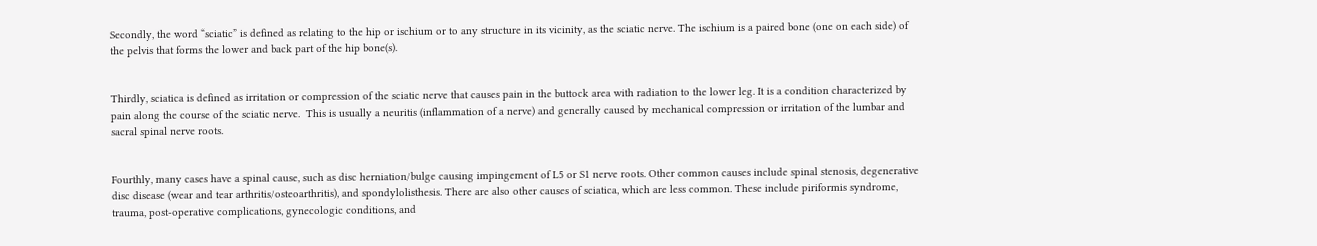Secondly, the word “sciatic” is defined as relating to the hip or ischium or to any structure in its vicinity, as the sciatic nerve. The ischium is a paired bone (one on each side) of the pelvis that forms the lower and back part of the hip bone(s).


Thirdly, sciatica is defined as irritation or compression of the sciatic nerve that causes pain in the buttock area with radiation to the lower leg. It is a condition characterized by pain along the course of the sciatic nerve.  This is usually a neuritis (inflammation of a nerve) and generally caused by mechanical compression or irritation of the lumbar and sacral spinal nerve roots.


Fourthly, many cases have a spinal cause, such as disc herniation/bulge causing impingement of L5 or S1 nerve roots. Other common causes include spinal stenosis, degenerative disc disease (wear and tear arthritis/osteoarthritis), and spondylolisthesis. There are also other causes of sciatica, which are less common. These include piriformis syndrome, trauma, post-operative complications, gynecologic conditions, and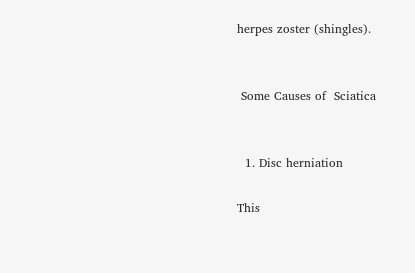herpes zoster (shingles).


 Some Causes of  Sciatica


  1. Disc herniation

This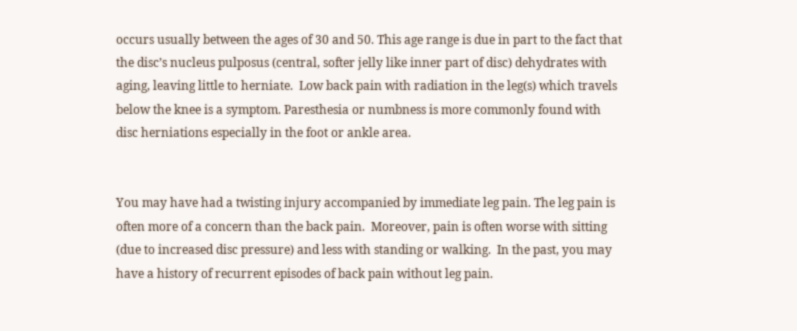occurs usually between the ages of 30 and 50. This age range is due in part to the fact that the disc’s nucleus pulposus (central, softer jelly like inner part of disc) dehydrates with aging, leaving little to herniate.  Low back pain with radiation in the leg(s) which travels below the knee is a symptom. Paresthesia or numbness is more commonly found with disc herniations especially in the foot or ankle area.


You may have had a twisting injury accompanied by immediate leg pain. The leg pain is often more of a concern than the back pain.  Moreover, pain is often worse with sitting (due to increased disc pressure) and less with standing or walking.  In the past, you may have a history of recurrent episodes of back pain without leg pain.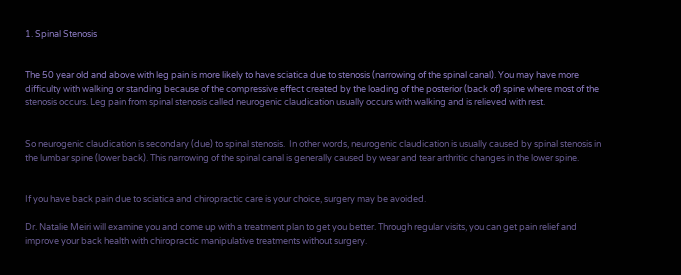1. Spinal Stenosis


The 50 year old and above with leg pain is more likely to have sciatica due to stenosis (narrowing of the spinal canal). You may have more difficulty with walking or standing because of the compressive effect created by the loading of the posterior (back of) spine where most of the stenosis occurs. Leg pain from spinal stenosis called neurogenic claudication usually occurs with walking and is relieved with rest.


So neurogenic claudication is secondary (due) to spinal stenosis.  In other words, neurogenic claudication is usually caused by spinal stenosis in the lumbar spine (lower back). This narrowing of the spinal canal is generally caused by wear and tear arthritic changes in the lower spine.


If you have back pain due to sciatica and chiropractic care is your choice, surgery may be avoided.

Dr. Natalie Meiri will examine you and come up with a treatment plan to get you better. Through regular visits, you can get pain relief and improve your back health with chiropractic manipulative treatments without surgery.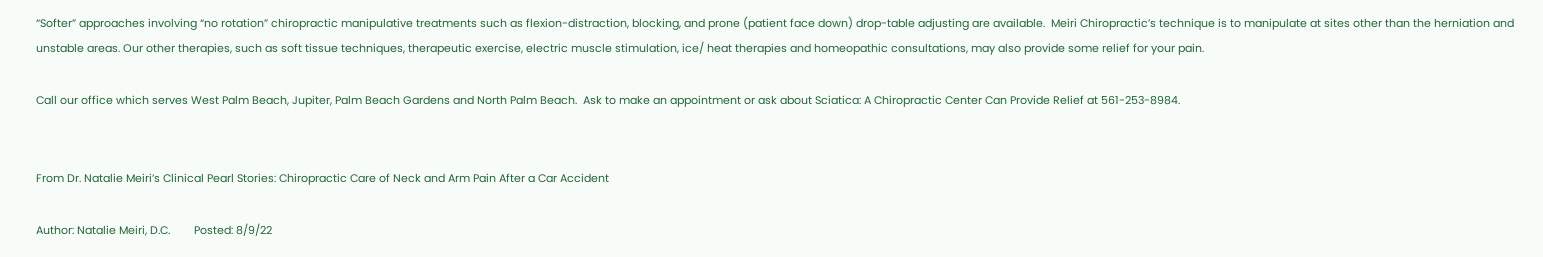“Softer” approaches involving “no rotation” chiropractic manipulative treatments such as flexion-distraction, blocking, and prone (patient face down) drop-table adjusting are available.  Meiri Chiropractic’s technique is to manipulate at sites other than the herniation and unstable areas. Our other therapies, such as soft tissue techniques, therapeutic exercise, electric muscle stimulation, ice/ heat therapies and homeopathic consultations, may also provide some relief for your pain.

Call our office which serves West Palm Beach, Jupiter, Palm Beach Gardens and North Palm Beach.  Ask to make an appointment or ask about Sciatica: A Chiropractic Center Can Provide Relief at 561-253-8984.


From Dr. Natalie Meiri’s Clinical Pearl Stories: Chiropractic Care of Neck and Arm Pain After a Car Accident

Author: Natalie Meiri, D.C.        Posted: 8/9/22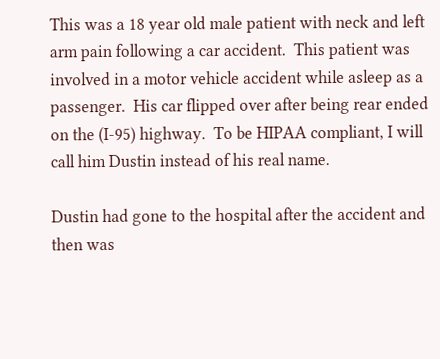This was a 18 year old male patient with neck and left arm pain following a car accident.  This patient was involved in a motor vehicle accident while asleep as a passenger.  His car flipped over after being rear ended on the (I-95) highway.  To be HIPAA compliant, I will call him Dustin instead of his real name.

Dustin had gone to the hospital after the accident and then was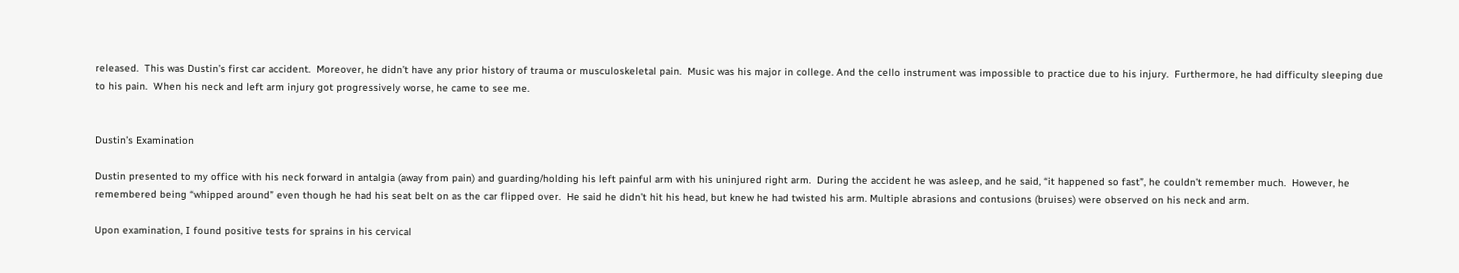released.  This was Dustin’s first car accident.  Moreover, he didn’t have any prior history of trauma or musculoskeletal pain.  Music was his major in college. And the cello instrument was impossible to practice due to his injury.  Furthermore, he had difficulty sleeping due to his pain.  When his neck and left arm injury got progressively worse, he came to see me.


Dustin’s Examination

Dustin presented to my office with his neck forward in antalgia (away from pain) and guarding/holding his left painful arm with his uninjured right arm.  During the accident he was asleep, and he said, “it happened so fast”, he couldn’t remember much.  However, he remembered being “whipped around” even though he had his seat belt on as the car flipped over.  He said he didn’t hit his head, but knew he had twisted his arm. Multiple abrasions and contusions (bruises) were observed on his neck and arm.

Upon examination, I found positive tests for sprains in his cervical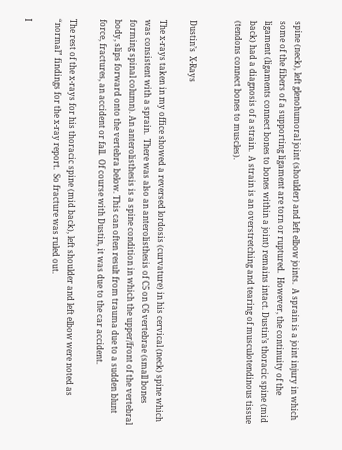spine (neck), left glenohumoral joint (shoulder) and left elbow joints.  A sprain is a joint injury in which some of the fibers of a supporting ligament are torn or ruptured.  However, the continuity of the ligament (ligaments connect bones to bones within a joint) remains intact. Dustin’s thoracic spine (mid back) had a diagnosis of a strain.  A strain is an overstretching and tearing of musculotendinous tissue (tendons connect bones to muscles).


Dustin’s  X-Rays

The x-rays taken in my office showed a reversed lordosis (curvature) in his cervical (neck) spine which was consistent with a sprain.  There was also an anterolisthesis of C5 on C6 vertebrae (small bones forming spinal column). An anterolisthesis is a spine condition in which the upper/front of the vertebral body, slips forward onto the vertebra below. This can often result from trauma due to a sudden blunt force, fractures, an accident or fall.  Of course with Dustin, it was due to the car accident.

The rest of the x-rays for his thoracic spine (mid back), left shoulder and left elbow were noted as “normal” findings for the x-ray report.  So fracture was ruled out.

I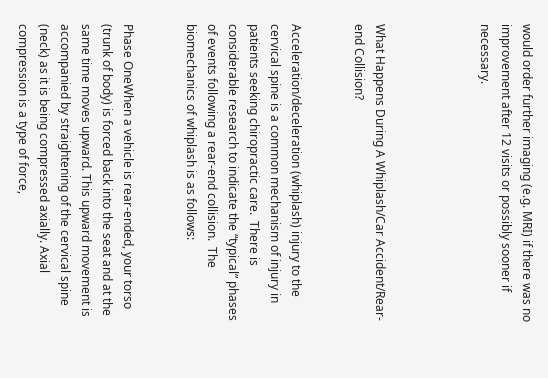would order further imaging (e.g. MRI) if there was no improvement after 12 visits or possibly sooner if necessary.




What Happens During A Whiplash/Car Accident/Rear-end Collision?


Acceleration/deceleration (whiplash) injury to the cervical spine is a common mechanism of injury in patients seeking chiropractic care.  There is considerable research to indicate the “typical” phases of events following a rear-end collision.  The biomechanics of whiplash is as follows:


Phase OneWhen a vehicle is rear-ended, your torso (trunk of body) is forced back into the seat and at the same time moves upward. This upward movement is accompanied by straightening of the cervical spine (neck) as it is being compressed axially. Axial compression is a type of force,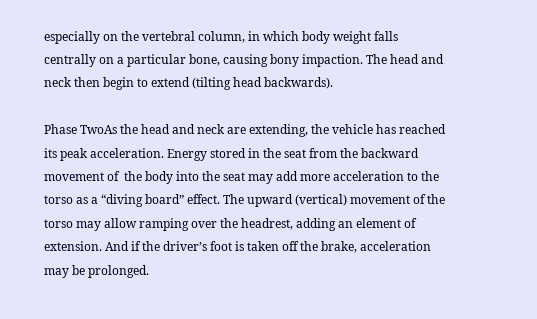especially on the vertebral column, in which body weight falls centrally on a particular bone, causing bony impaction. The head and neck then begin to extend (tilting head backwards).

Phase TwoAs the head and neck are extending, the vehicle has reached its peak acceleration. Energy stored in the seat from the backward movement of  the body into the seat may add more acceleration to the torso as a “diving board” effect. The upward (vertical) movement of the torso may allow ramping over the headrest, adding an element of extension. And if the driver’s foot is taken off the brake, acceleration may be prolonged.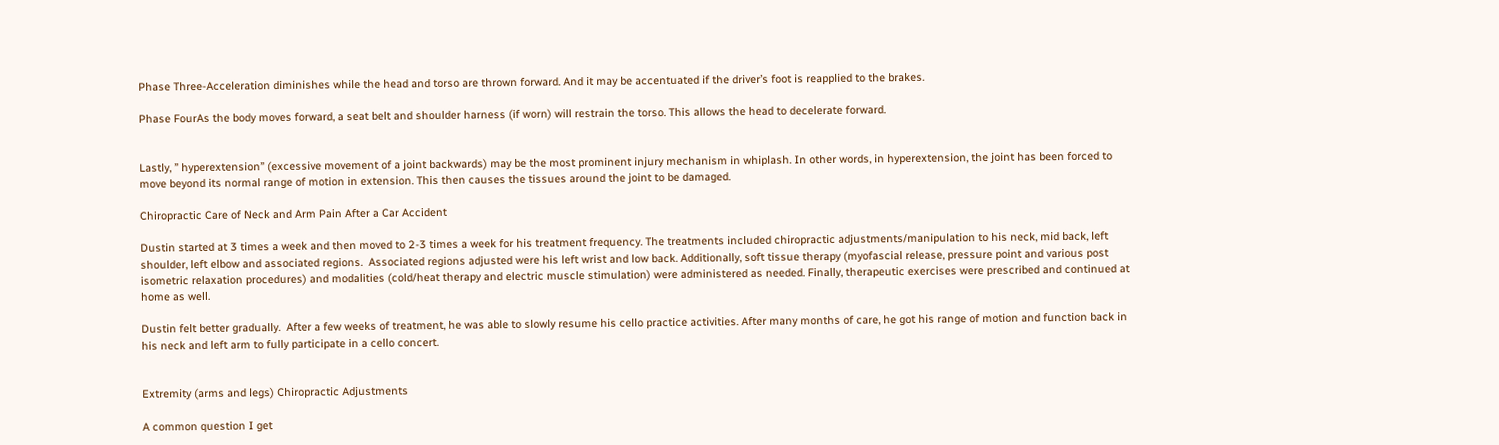Phase Three-Acceleration diminishes while the head and torso are thrown forward. And it may be accentuated if the driver’s foot is reapplied to the brakes.

Phase FourAs the body moves forward, a seat belt and shoulder harness (if worn) will restrain the torso. This allows the head to decelerate forward.


Lastly, ” hyperextension” (excessive movement of a joint backwards) may be the most prominent injury mechanism in whiplash. In other words, in hyperextension, the joint has been forced to move beyond its normal range of motion in extension. This then causes the tissues around the joint to be damaged.

Chiropractic Care of Neck and Arm Pain After a Car Accident

Dustin started at 3 times a week and then moved to 2-3 times a week for his treatment frequency. The treatments included chiropractic adjustments/manipulation to his neck, mid back, left shoulder, left elbow and associated regions.  Associated regions adjusted were his left wrist and low back. Additionally, soft tissue therapy (myofascial release, pressure point and various post isometric relaxation procedures) and modalities (cold/heat therapy and electric muscle stimulation) were administered as needed. Finally, therapeutic exercises were prescribed and continued at home as well.

Dustin felt better gradually.  After a few weeks of treatment, he was able to slowly resume his cello practice activities. After many months of care, he got his range of motion and function back in his neck and left arm to fully participate in a cello concert.


Extremity (arms and legs) Chiropractic Adjustments

A common question I get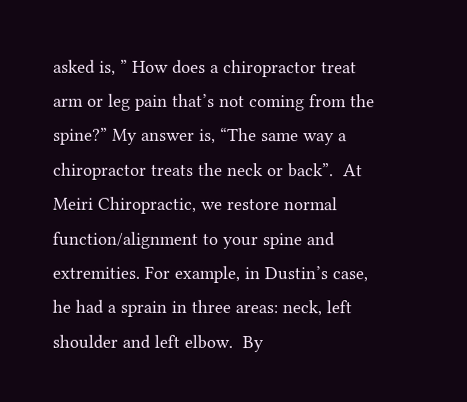asked is, ” How does a chiropractor treat arm or leg pain that’s not coming from the spine?” My answer is, “The same way a chiropractor treats the neck or back”.  At Meiri Chiropractic, we restore normal function/alignment to your spine and extremities. For example, in Dustin’s case, he had a sprain in three areas: neck, left shoulder and left elbow.  By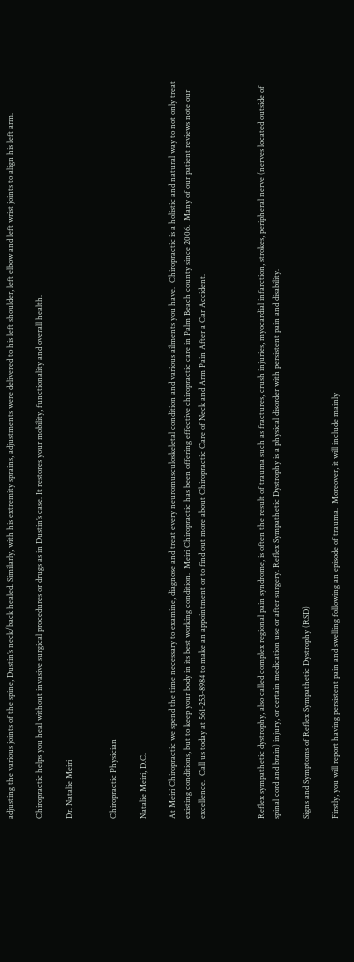adjusting the various joints of the spine, Dustin’s neck/back healed. Similarly, with his extremity sprains, adjustments were delivered to his left shoulder, left elbow and left wrist joints to align his left arm.

Chiropractic helps you heal without invasive surgical procedures or drugs as in Dustin’s case. It restores your mobility, functionality and overall health.

Dr. Natalie Meiri


Chiropractic Physician

Natalie Meiri, D.C.

At Meiri Chiropractic we spend the time necessary to examine, diagnose and treat every neuromusculoskeletal condition and various ailments you have.  Chiropractic is a holistic and natural way to not only treat existing conditions, but to keep your body in its best working condition.  Meiri Chiropractic has been offering effective chiropractic care in Palm Beach county since 2006.  Many of our patient reviews note our excellence.  Call us today at 561-253-8984 to make an appointment or to find out more about Chiropractic Care of Neck and Arm Pain After a Car Accident.



Reflex sympathetic dystrophy, also called complex regional pain syndrome, is often the result of trauma such as fractures, crush injuries, myocardial infarction, strokes, peripheral nerve (nerves located outside of spinal cord and brain) injury, or certain medication use or after surgery. Reflex Sympathetic Dystrophy is a physical disorder with persistent pain and disability.

Signs and Symptoms of Reflex Sympathetic Dystrophy (RSD)

Firstly, you will report having persistent pain and swelling following an episode of trauma.  Moreover, it will include mainly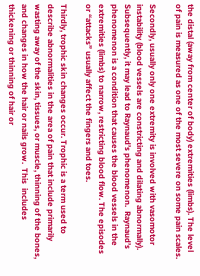the distal (away from center of body) extremities (limbs). The level of pain is measured as one of the most severe on some pain scales.

Secondly, usually only one extremity is involved with vasomotor instability (blood vessels are constricting and dilating abnormally). Subsequently, it may lead to Raynaud’s phenomenon.  Raynaud’s phenomenon is a condition that causes the blood vessels in the extremities (limbs) to narrow, restricting blood flow. The episodes or “attacks” usually affect the fingers and toes.

Thirdly, trophic skin changes occur. Trophic is a term used to describe abnormalities in the area of pain that include primarily wasting away of the skin, tissues, or muscle, thinning of the bones, and changes in how the hair or nails grow.  This  includes thickening or thinning of hair or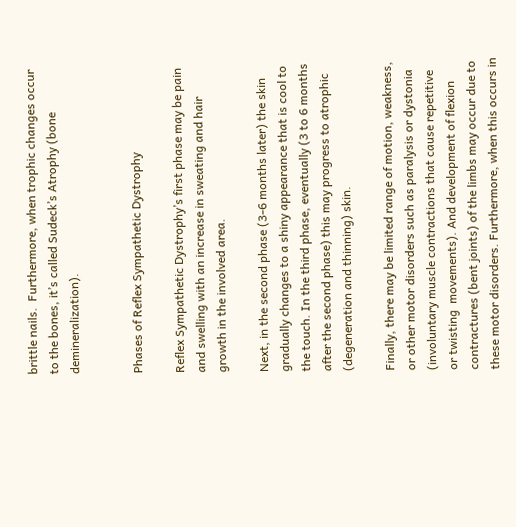brittle nails.  Furthermore, when trophic changes occur to the bones, it’s called Sudeck’s Atrophy (bone demineralization).


Phases of Reflex Sympathetic Dystrophy

Reflex Sympathetic Dystrophy’s first phase may be pain and swelling with an increase in sweating and hair growth in the involved area.

Next, in the second phase (3-6 months later) the skin gradually changes to a shiny appearance that is cool to the touch. In the third phase, eventually (3 to 6 months after the second phase) this may progress to atrophic (degeneration and thinning) skin.

Finally, there may be limited range of motion, weakness, or other motor disorders such as paralysis or dystonia (involuntary muscle contractions that cause repetitive or twisting  movements). And development of flexion contractures (bent joints) of the limbs may occur due to these motor disorders. Furthermore, when this occurs in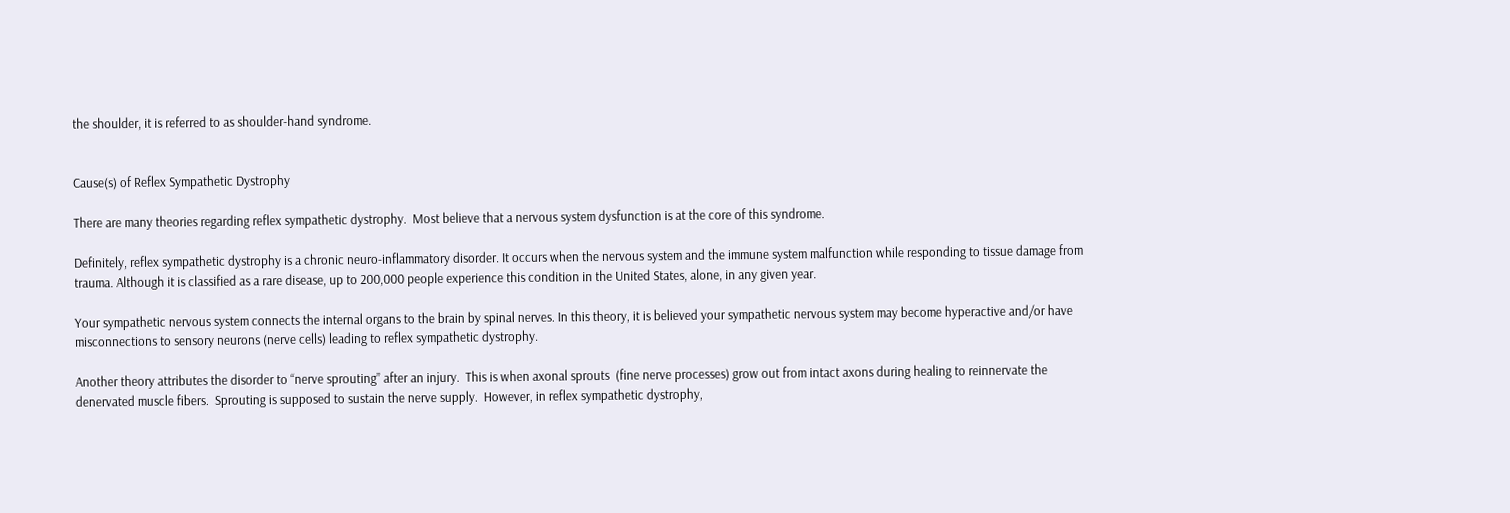the shoulder, it is referred to as shoulder-hand syndrome.


Cause(s) of Reflex Sympathetic Dystrophy

There are many theories regarding reflex sympathetic dystrophy.  Most believe that a nervous system dysfunction is at the core of this syndrome.

Definitely, reflex sympathetic dystrophy is a chronic neuro-inflammatory disorder. It occurs when the nervous system and the immune system malfunction while responding to tissue damage from trauma. Although it is classified as a rare disease, up to 200,000 people experience this condition in the United States, alone, in any given year.

Your sympathetic nervous system connects the internal organs to the brain by spinal nerves. In this theory, it is believed your sympathetic nervous system may become hyperactive and/or have misconnections to sensory neurons (nerve cells) leading to reflex sympathetic dystrophy.

Another theory attributes the disorder to “nerve sprouting” after an injury.  This is when axonal sprouts  (fine nerve processes) grow out from intact axons during healing to reinnervate the denervated muscle fibers.  Sprouting is supposed to sustain the nerve supply.  However, in reflex sympathetic dystrophy,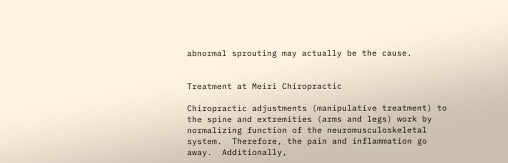abnormal sprouting may actually be the cause.


Treatment at Meiri Chiropractic

Chiropractic adjustments (manipulative treatment) to the spine and extremities (arms and legs) work by normalizing function of the neuromusculoskeletal system.  Therefore, the pain and inflammation go away.  Additionally,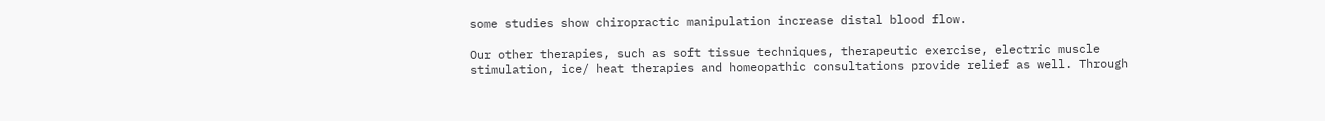some studies show chiropractic manipulation increase distal blood flow.

Our other therapies, such as soft tissue techniques, therapeutic exercise, electric muscle stimulation, ice/ heat therapies and homeopathic consultations provide relief as well. Through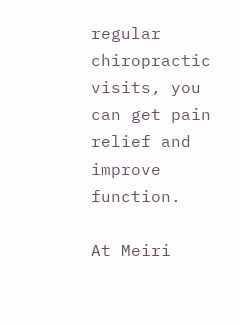regular chiropractic visits, you can get pain relief and improve function.

At Meiri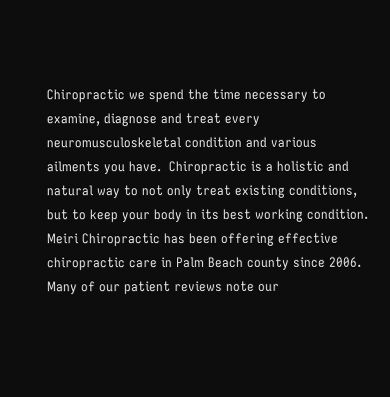Chiropractic we spend the time necessary to examine, diagnose and treat every neuromusculoskeletal condition and various ailments you have.  Chiropractic is a holistic and natural way to not only treat existing conditions, but to keep your body in its best working condition.  Meiri Chiropractic has been offering effective chiropractic care in Palm Beach county since 2006.  Many of our patient reviews note our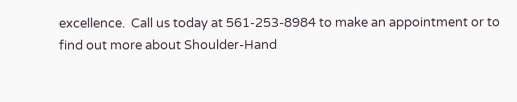excellence.  Call us today at 561-253-8984 to make an appointment or to find out more about Shoulder-Hand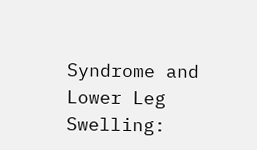Syndrome and Lower Leg Swelling: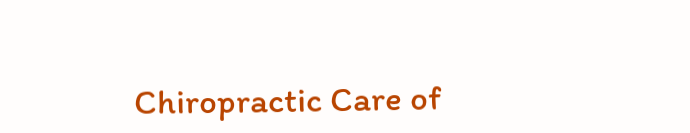Chiropractic Care of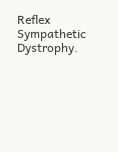Reflex Sympathetic Dystrophy.